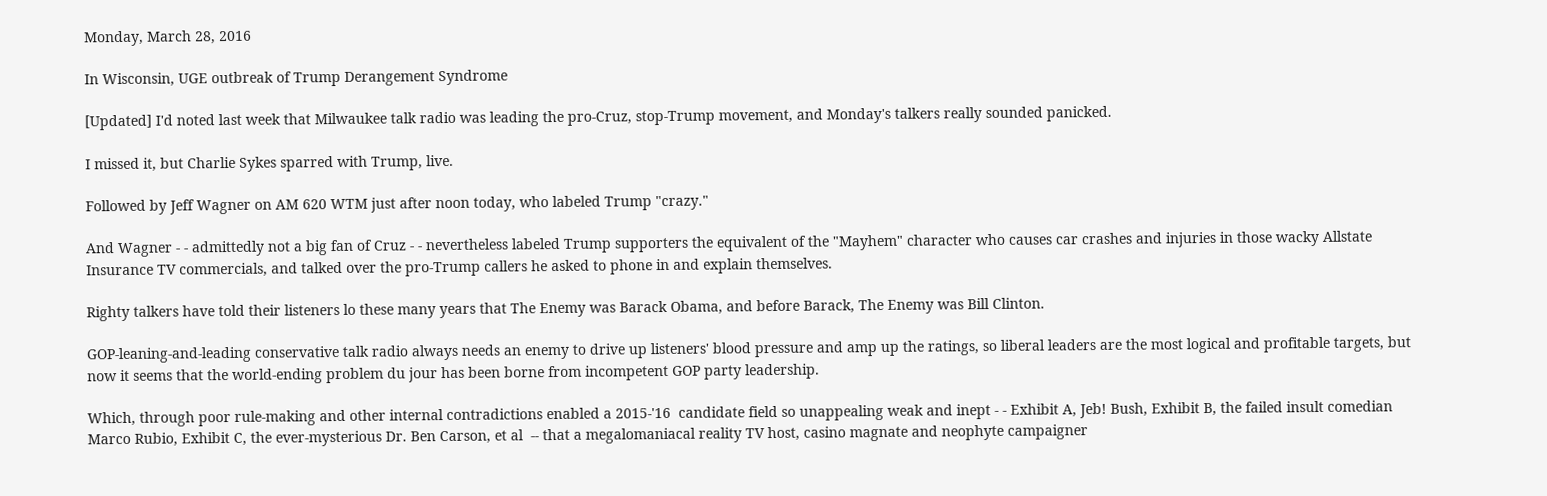Monday, March 28, 2016

In Wisconsin, UGE outbreak of Trump Derangement Syndrome

[Updated] I'd noted last week that Milwaukee talk radio was leading the pro-Cruz, stop-Trump movement, and Monday's talkers really sounded panicked.

I missed it, but Charlie Sykes sparred with Trump, live.

Followed by Jeff Wagner on AM 620 WTM just after noon today, who labeled Trump "crazy."

And Wagner - - admittedly not a big fan of Cruz - - nevertheless labeled Trump supporters the equivalent of the "Mayhem" character who causes car crashes and injuries in those wacky Allstate Insurance TV commercials, and talked over the pro-Trump callers he asked to phone in and explain themselves.

Righty talkers have told their listeners lo these many years that The Enemy was Barack Obama, and before Barack, The Enemy was Bill Clinton.

GOP-leaning-and-leading conservative talk radio always needs an enemy to drive up listeners' blood pressure and amp up the ratings, so liberal leaders are the most logical and profitable targets, but now it seems that the world-ending problem du jour has been borne from incompetent GOP party leadership.

Which, through poor rule-making and other internal contradictions enabled a 2015-'16  candidate field so unappealing weak and inept - - Exhibit A, Jeb! Bush, Exhibit B, the failed insult comedian Marco Rubio, Exhibit C, the ever-mysterious Dr. Ben Carson, et al  -- that a megalomaniacal reality TV host, casino magnate and neophyte campaigner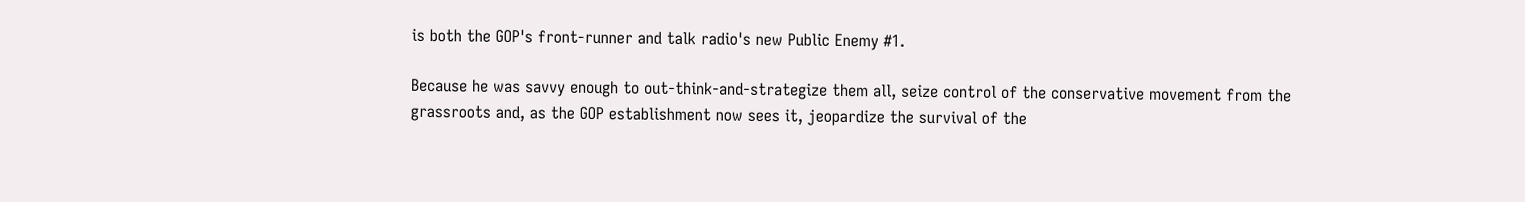is both the GOP's front-runner and talk radio's new Public Enemy #1.

Because he was savvy enough to out-think-and-strategize them all, seize control of the conservative movement from the grassroots and, as the GOP establishment now sees it, jeopardize the survival of the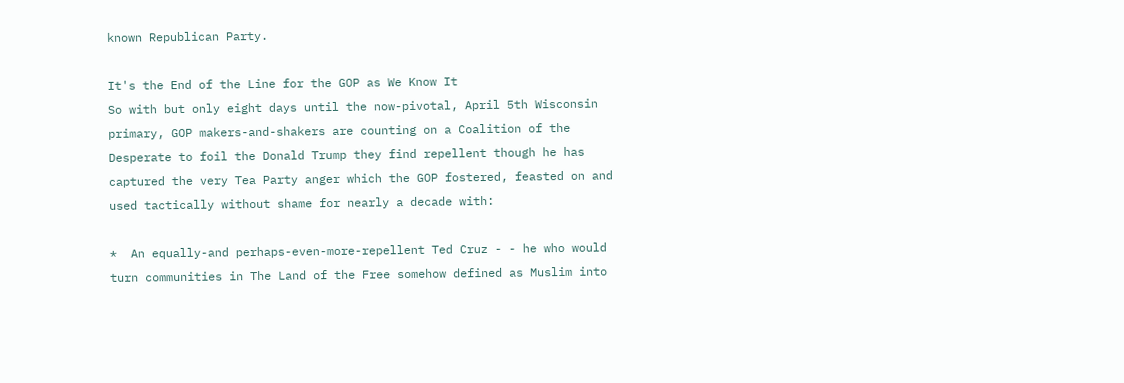known Republican Party.

It's the End of the Line for the GOP as We Know It
So with but only eight days until the now-pivotal, April 5th Wisconsin primary, GOP makers-and-shakers are counting on a Coalition of the Desperate to foil the Donald Trump they find repellent though he has captured the very Tea Party anger which the GOP fostered, feasted on and used tactically without shame for nearly a decade with:

*  An equally-and perhaps-even-more-repellent Ted Cruz - - he who would turn communities in The Land of the Free somehow defined as Muslim into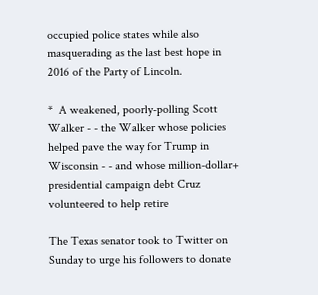occupied police states while also masquerading as the last best hope in 2016 of the Party of Lincoln.

*  A weakened, poorly-polling Scott Walker - - the Walker whose policies helped pave the way for Trump in Wisconsin - - and whose million-dollar+ presidential campaign debt Cruz volunteered to help retire

The Texas senator took to Twitter on Sunday to urge his followers to donate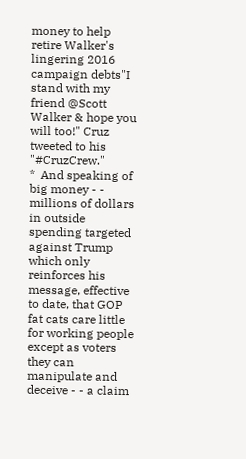money to help retire Walker's lingering 2016 campaign debts"I stand with my friend @Scott Walker & hope you will too!" Cruz tweeted to his "#CruzCrew."
*  And speaking of big money - - millions of dollars in outside spending targeted against Trump which only reinforces his message, effective to date, that GOP fat cats care little for working people except as voters they can manipulate and deceive - - a claim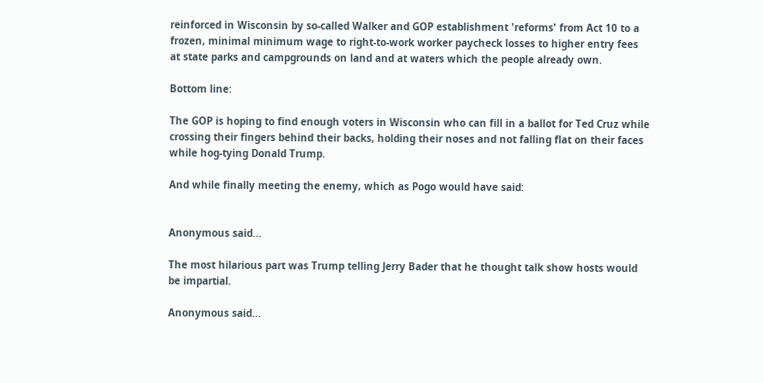reinforced in Wisconsin by so-called Walker and GOP establishment 'reforms' from Act 10 to a frozen, minimal minimum wage to right-to-work worker paycheck losses to higher entry fees at state parks and campgrounds on land and at waters which the people already own.

Bottom line:

The GOP is hoping to find enough voters in Wisconsin who can fill in a ballot for Ted Cruz while crossing their fingers behind their backs, holding their noses and not falling flat on their faces while hog-tying Donald Trump.

And while finally meeting the enemy, which as Pogo would have said:


Anonymous said...

The most hilarious part was Trump telling Jerry Bader that he thought talk show hosts would be impartial.

Anonymous said...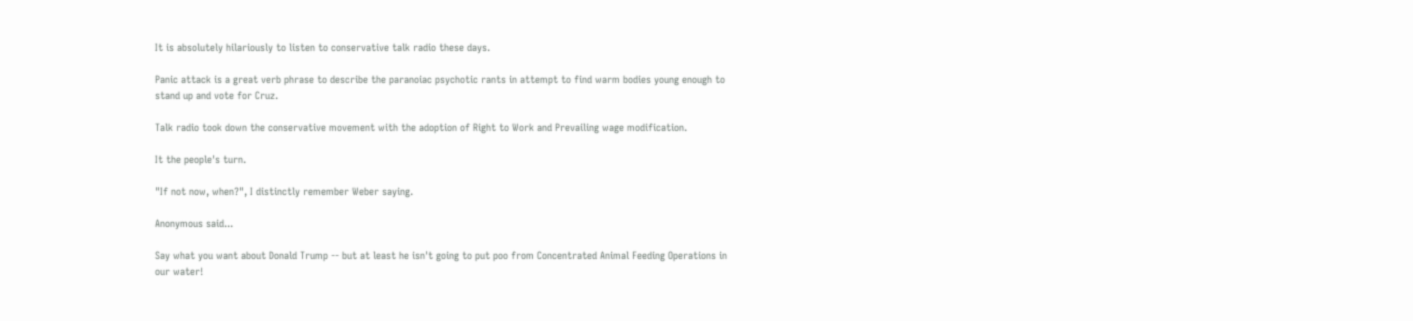It is absolutely hilariously to listen to conservative talk radio these days.

Panic attack is a great verb phrase to describe the paranoiac psychotic rants in attempt to find warm bodies young enough to stand up and vote for Cruz.

Talk radio took down the conservative movement with the adoption of Right to Work and Prevailing wage modification.

It the people's turn.

"If not now, when?", I distinctly remember Weber saying.

Anonymous said...

Say what you want about Donald Trump -- but at least he isn't going to put poo from Concentrated Animal Feeding Operations in our water!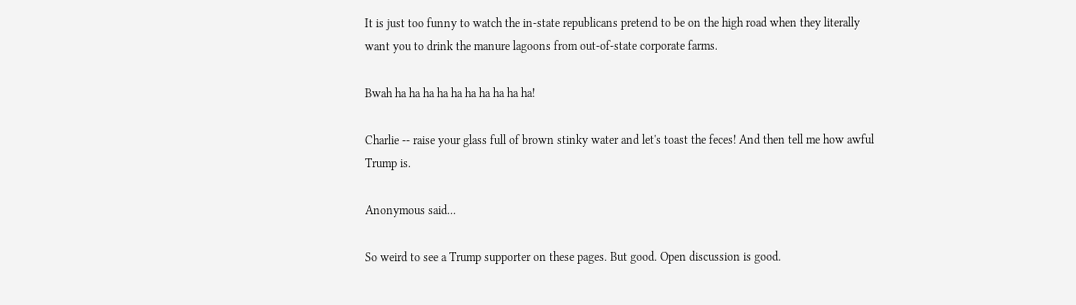It is just too funny to watch the in-state republicans pretend to be on the high road when they literally want you to drink the manure lagoons from out-of-state corporate farms.

Bwah ha ha ha ha ha ha ha ha ha ha!

Charlie -- raise your glass full of brown stinky water and let's toast the feces! And then tell me how awful Trump is.

Anonymous said...

So weird to see a Trump supporter on these pages. But good. Open discussion is good.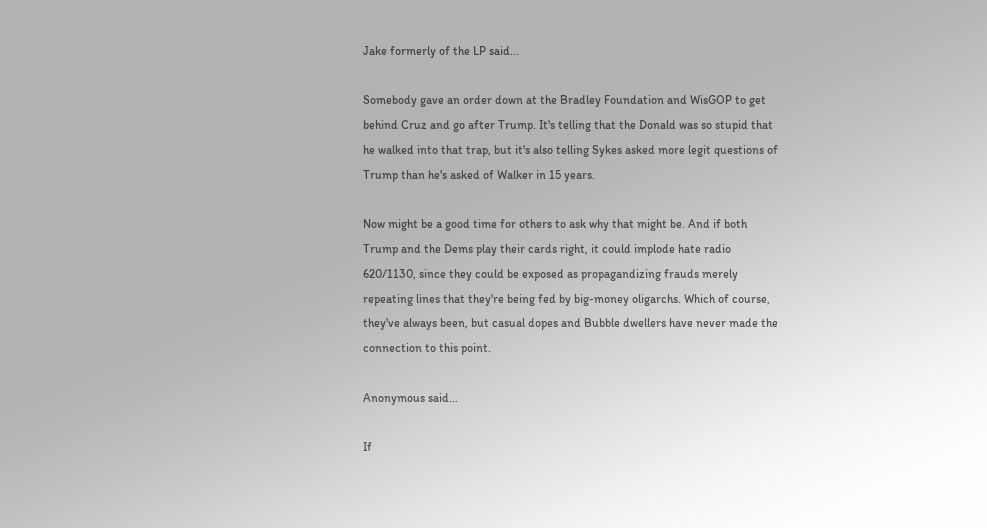Jake formerly of the LP said...

Somebody gave an order down at the Bradley Foundation and WisGOP to get behind Cruz and go after Trump. It's telling that the Donald was so stupid that he walked into that trap, but it's also telling Sykes asked more legit questions of Trump than he's asked of Walker in 15 years.

Now might be a good time for others to ask why that might be. And if both Trump and the Dems play their cards right, it could implode hate radio 620/1130, since they could be exposed as propagandizing frauds merely repeating lines that they're being fed by big-money oligarchs. Which of course, they've always been, but casual dopes and Bubble dwellers have never made the connection to this point.

Anonymous said...

If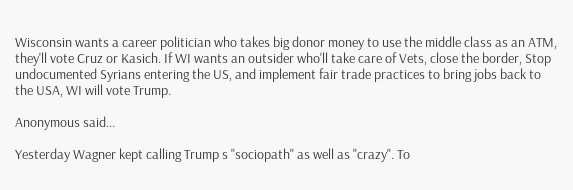Wisconsin wants a career politician who takes big donor money to use the middle class as an ATM, they'll vote Cruz or Kasich. If WI wants an outsider who'll take care of Vets, close the border, Stop undocumented Syrians entering the US, and implement fair trade practices to bring jobs back to the USA, WI will vote Trump.

Anonymous said...

Yesterday Wagner kept calling Trump s "sociopath" as well as "crazy". To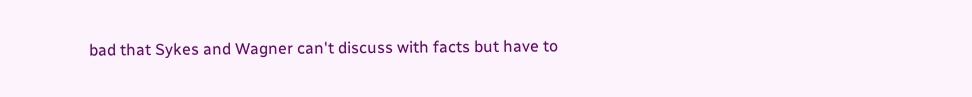bad that Sykes and Wagner can't discuss with facts but have to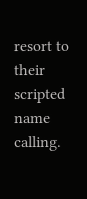resort to their scripted name calling.